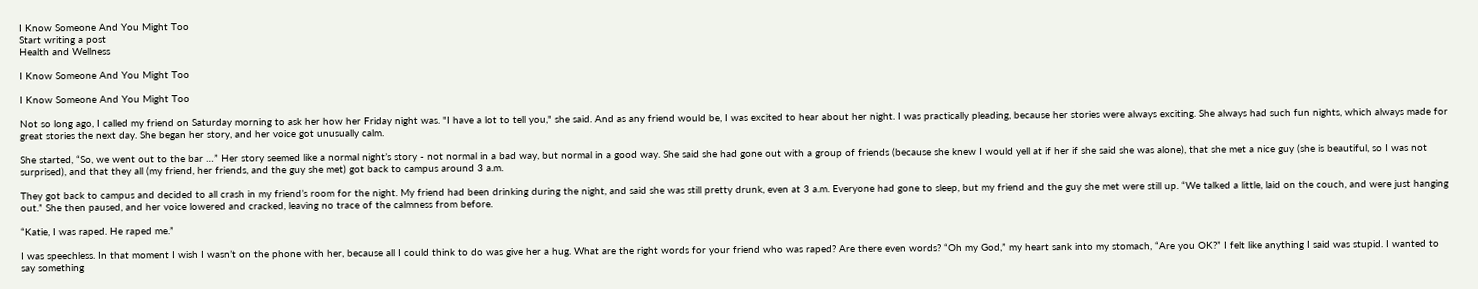I Know Someone And You Might Too
Start writing a post
Health and Wellness

I Know Someone And You Might Too

I Know Someone And You Might Too

Not so long ago, I called my friend on Saturday morning to ask her how her Friday night was. "I have a lot to tell you," she said. And as any friend would be, I was excited to hear about her night. I was practically pleading, because her stories were always exciting. She always had such fun nights, which always made for great stories the next day. She began her story, and her voice got unusually calm.

She started, “So, we went out to the bar …” Her story seemed like a normal night’s story - not normal in a bad way, but normal in a good way. She said she had gone out with a group of friends (because she knew I would yell at if her if she said she was alone), that she met a nice guy (she is beautiful, so I was not surprised), and that they all (my friend, her friends, and the guy she met) got back to campus around 3 a.m.

They got back to campus and decided to all crash in my friend’s room for the night. My friend had been drinking during the night, and said she was still pretty drunk, even at 3 a.m. Everyone had gone to sleep, but my friend and the guy she met were still up. “We talked a little, laid on the couch, and were just hanging out.” She then paused, and her voice lowered and cracked, leaving no trace of the calmness from before.

“Katie, I was raped. He raped me.”

I was speechless. In that moment I wish I wasn’t on the phone with her, because all I could think to do was give her a hug. What are the right words for your friend who was raped? Are there even words? “Oh my God,” my heart sank into my stomach, “Are you OK?” I felt like anything I said was stupid. I wanted to say something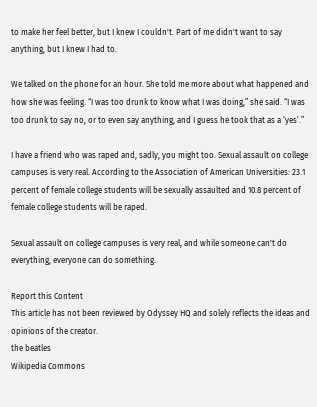to make her feel better, but I knew I couldn't. Part of me didn't want to say anything, but I knew I had to.

We talked on the phone for an hour. She told me more about what happened and how she was feeling. “I was too drunk to know what I was doing,” she said. “I was too drunk to say no, or to even say anything, and I guess he took that as a ‘yes’.”

I have a friend who was raped and, sadly, you might too. Sexual assault on college campuses is very real. According to the Association of American Universities: 23.1 percent of female college students will be sexually assaulted and 10.8 percent of female college students will be raped.

Sexual assault on college campuses is very real, and while someone can't do everything, everyone can do something.

Report this Content
This article has not been reviewed by Odyssey HQ and solely reflects the ideas and opinions of the creator.
the beatles
Wikipedia Commons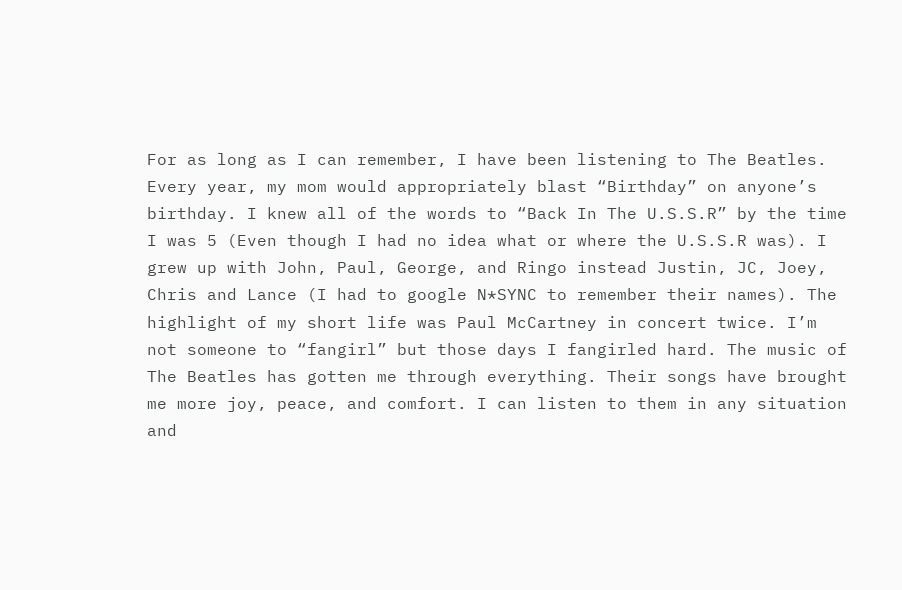For as long as I can remember, I have been listening to The Beatles. Every year, my mom would appropriately blast “Birthday” on anyone’s birthday. I knew all of the words to “Back In The U.S.S.R” by the time I was 5 (Even though I had no idea what or where the U.S.S.R was). I grew up with John, Paul, George, and Ringo instead Justin, JC, Joey, Chris and Lance (I had to google N*SYNC to remember their names). The highlight of my short life was Paul McCartney in concert twice. I’m not someone to “fangirl” but those days I fangirled hard. The music of The Beatles has gotten me through everything. Their songs have brought me more joy, peace, and comfort. I can listen to them in any situation and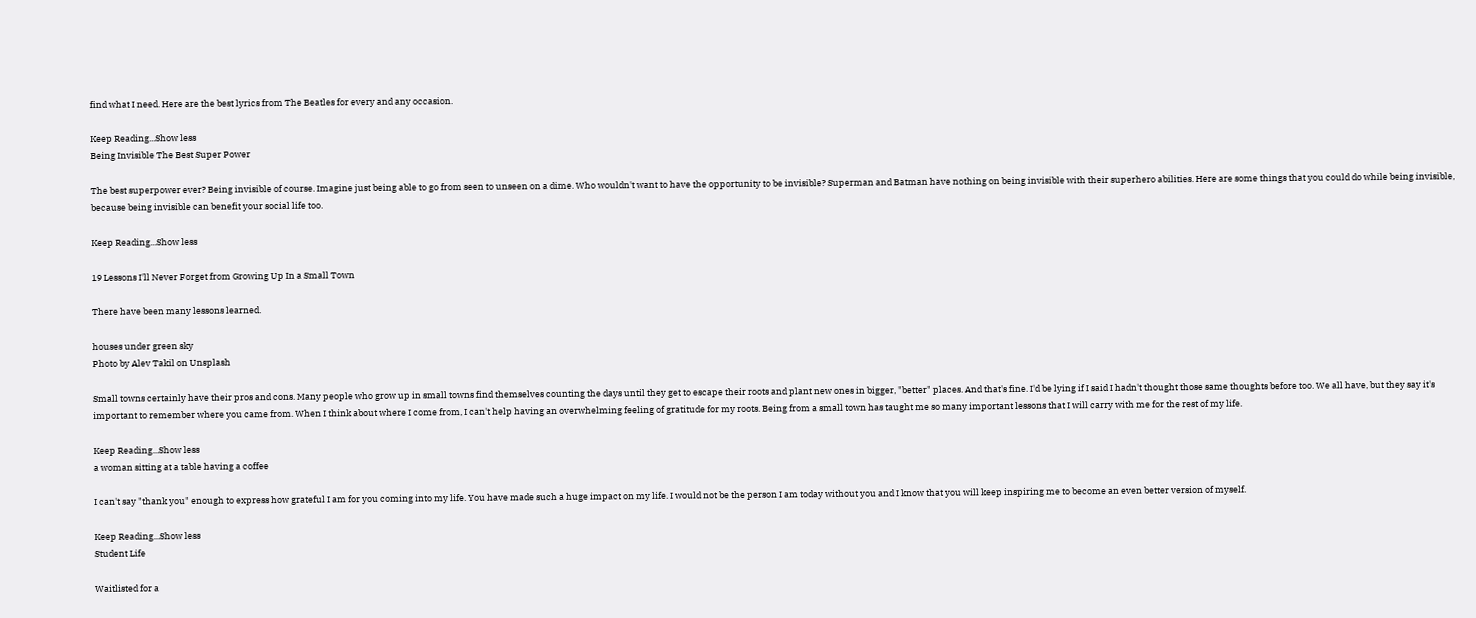find what I need. Here are the best lyrics from The Beatles for every and any occasion.

Keep Reading...Show less
Being Invisible The Best Super Power

The best superpower ever? Being invisible of course. Imagine just being able to go from seen to unseen on a dime. Who wouldn't want to have the opportunity to be invisible? Superman and Batman have nothing on being invisible with their superhero abilities. Here are some things that you could do while being invisible, because being invisible can benefit your social life too.

Keep Reading...Show less

19 Lessons I'll Never Forget from Growing Up In a Small Town

There have been many lessons learned.

houses under green sky
Photo by Alev Takil on Unsplash

Small towns certainly have their pros and cons. Many people who grow up in small towns find themselves counting the days until they get to escape their roots and plant new ones in bigger, "better" places. And that's fine. I'd be lying if I said I hadn't thought those same thoughts before too. We all have, but they say it's important to remember where you came from. When I think about where I come from, I can't help having an overwhelming feeling of gratitude for my roots. Being from a small town has taught me so many important lessons that I will carry with me for the rest of my life.

Keep Reading...Show less
a woman sitting at a table having a coffee

I can't say "thank you" enough to express how grateful I am for you coming into my life. You have made such a huge impact on my life. I would not be the person I am today without you and I know that you will keep inspiring me to become an even better version of myself.

Keep Reading...Show less
Student Life

Waitlisted for a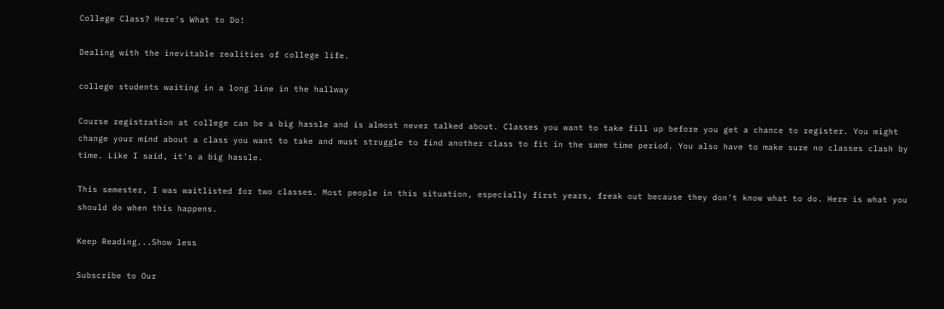College Class? Here's What to Do!

Dealing with the inevitable realities of college life.

college students waiting in a long line in the hallway

Course registration at college can be a big hassle and is almost never talked about. Classes you want to take fill up before you get a chance to register. You might change your mind about a class you want to take and must struggle to find another class to fit in the same time period. You also have to make sure no classes clash by time. Like I said, it's a big hassle.

This semester, I was waitlisted for two classes. Most people in this situation, especially first years, freak out because they don't know what to do. Here is what you should do when this happens.

Keep Reading...Show less

Subscribe to Our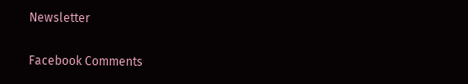Newsletter

Facebook Comments